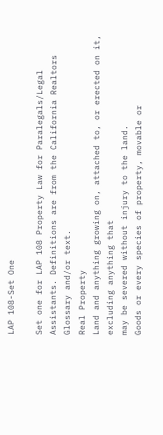LAP 108-Set One

Set one for LAP 108 Property Law for Paralegals/Legal Assistants. Definitions are from the California Realtors Glossary and/or text.
Real Property
Land and anything growing on, attached to, or erected on it, excluding anything that
may be severed without injury to the land.
Goods or every species of property, movable or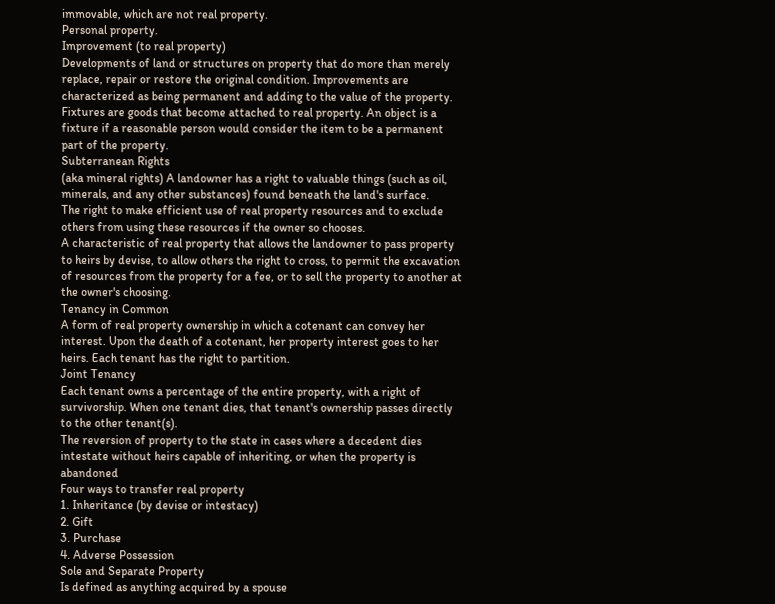immovable, which are not real property.
Personal property.
Improvement (to real property)
Developments of land or structures on property that do more than merely replace, repair or restore the original condition. Improvements are characterized as being permanent and adding to the value of the property.
Fixtures are goods that become attached to real property. An object is a fixture if a reasonable person would consider the item to be a permanent part of the property.
Subterranean Rights
(aka mineral rights) A landowner has a right to valuable things (such as oil, minerals, and any other substances) found beneath the land's surface.
The right to make efficient use of real property resources and to exclude others from using these resources if the owner so chooses.
A characteristic of real property that allows the landowner to pass property to heirs by devise, to allow others the right to cross, to permit the excavation of resources from the property for a fee, or to sell the property to another at the owner's choosing.
Tenancy in Common
A form of real property ownership in which a cotenant can convey her interest. Upon the death of a cotenant, her property interest goes to her heirs. Each tenant has the right to partition.
Joint Tenancy
Each tenant owns a percentage of the entire property, with a right of survivorship. When one tenant dies, that tenant's ownership passes directly to the other tenant(s).
The reversion of property to the state in cases where a decedent dies intestate without heirs capable of inheriting, or when the property is abandoned
Four ways to transfer real property
1. Inheritance (by devise or intestacy)
2. Gift
3. Purchase
4. Adverse Possession
Sole and Separate Property
Is defined as anything acquired by a spouse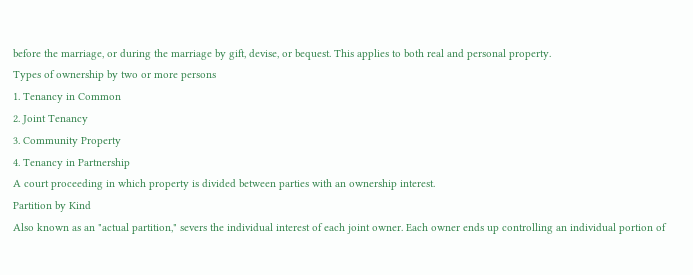before the marriage, or during the marriage by gift, devise, or bequest. This applies to both real and personal property.
Types of ownership by two or more persons
1. Tenancy in Common
2. Joint Tenancy
3. Community Property
4. Tenancy in Partnership
A court proceeding in which property is divided between parties with an ownership interest.
Partition by Kind
Also known as an "actual partition," severs the individual interest of each joint owner. Each owner ends up controlling an individual portion of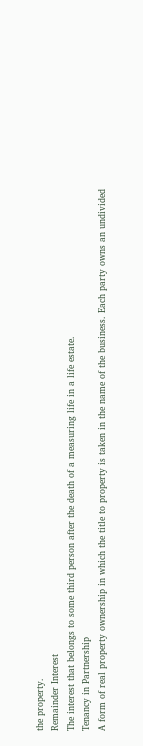the property.
Remainder Interest
The interest that belongs to some third person after the death of a measuring life in a life estate.
Tenancy in Partnership
A form of real property ownership in which the title to property is taken in the name of the business. Each party owns an undivided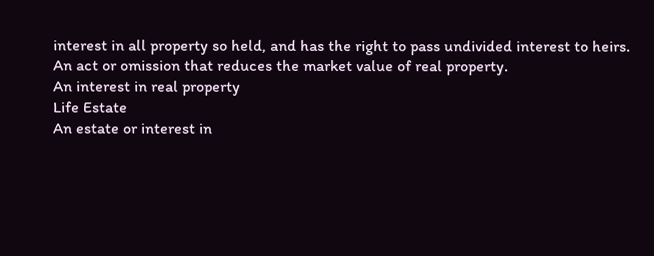interest in all property so held, and has the right to pass undivided interest to heirs.
An act or omission that reduces the market value of real property.
An interest in real property
Life Estate
An estate or interest in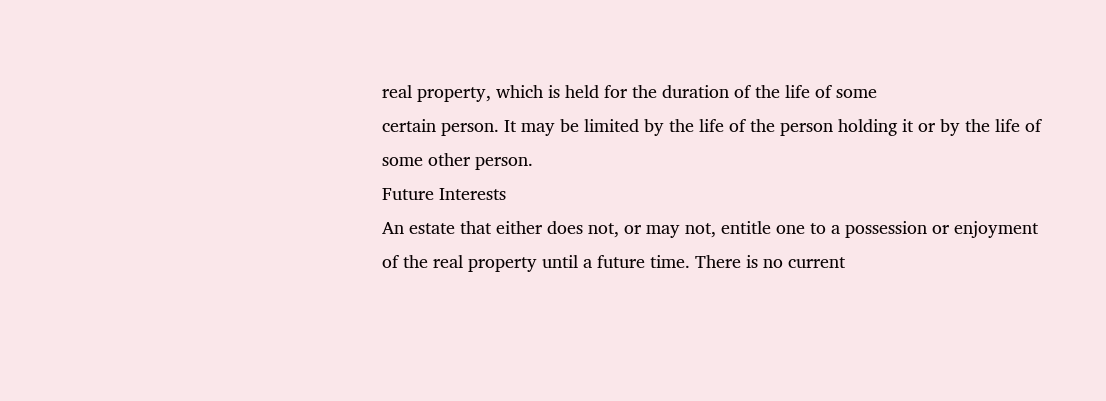real property, which is held for the duration of the life of some
certain person. It may be limited by the life of the person holding it or by the life of some other person.
Future Interests
An estate that either does not, or may not, entitle one to a possession or enjoyment of the real property until a future time. There is no current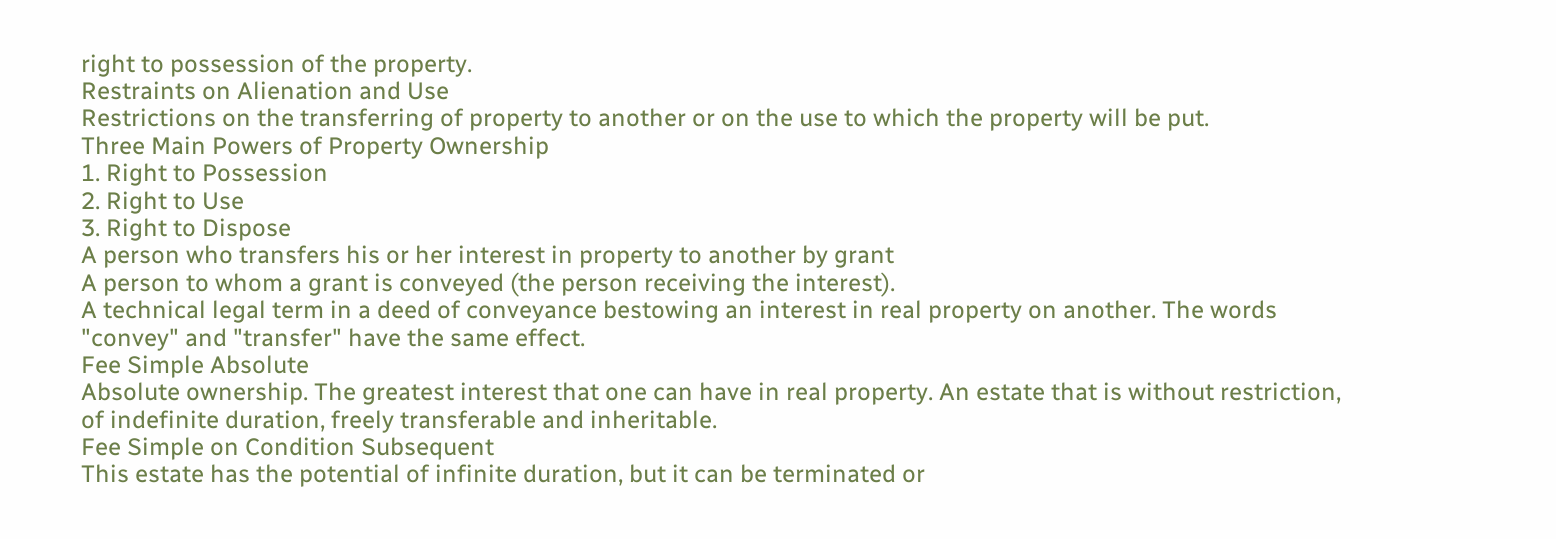right to possession of the property.
Restraints on Alienation and Use
Restrictions on the transferring of property to another or on the use to which the property will be put.
Three Main Powers of Property Ownership
1. Right to Possession
2. Right to Use
3. Right to Dispose
A person who transfers his or her interest in property to another by grant
A person to whom a grant is conveyed (the person receiving the interest).
A technical legal term in a deed of conveyance bestowing an interest in real property on another. The words "convey" and "transfer" have the same effect.
Fee Simple Absolute
Absolute ownership. The greatest interest that one can have in real property. An estate that is without restriction, of indefinite duration, freely transferable and inheritable.
Fee Simple on Condition Subsequent
This estate has the potential of infinite duration, but it can be terminated or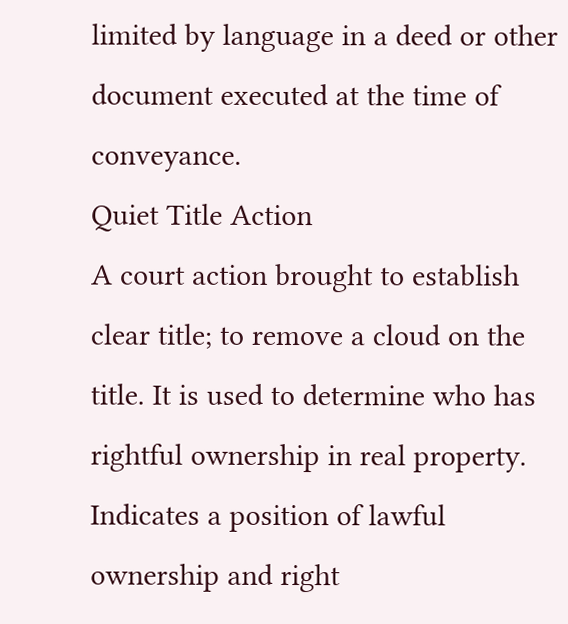limited by language in a deed or other document executed at the time of conveyance.
Quiet Title Action
A court action brought to establish clear title; to remove a cloud on the title. It is used to determine who has rightful ownership in real property.
Indicates a position of lawful ownership and right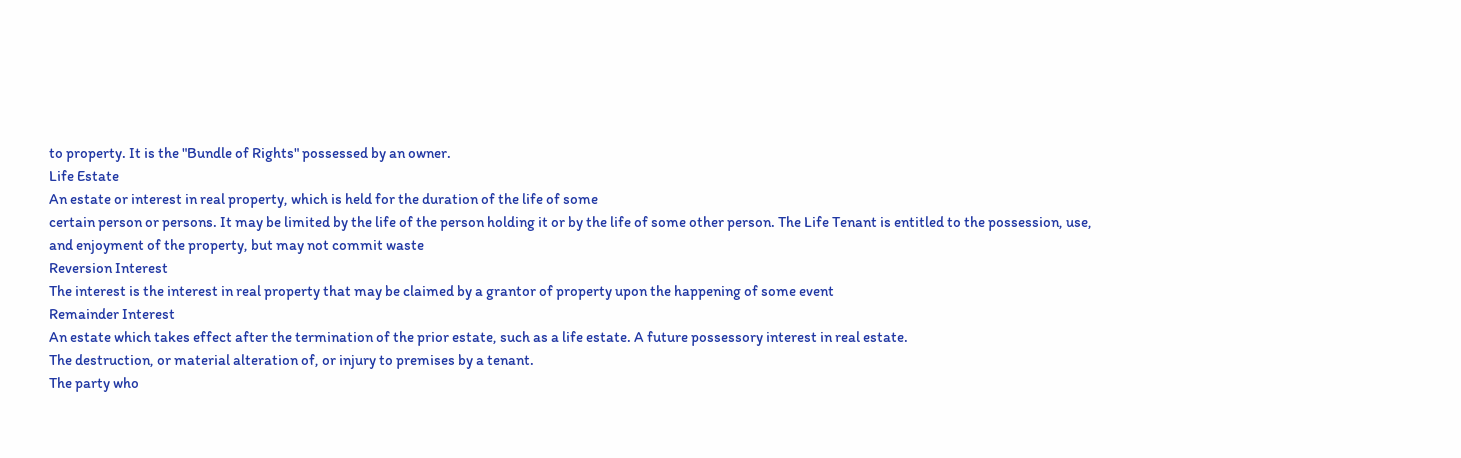to property. It is the "Bundle of Rights" possessed by an owner.
Life Estate
An estate or interest in real property, which is held for the duration of the life of some
certain person or persons. It may be limited by the life of the person holding it or by the life of some other person. The Life Tenant is entitled to the possession, use, and enjoyment of the property, but may not commit waste
Reversion Interest
The interest is the interest in real property that may be claimed by a grantor of property upon the happening of some event
Remainder Interest
An estate which takes effect after the termination of the prior estate, such as a life estate. A future possessory interest in real estate.
The destruction, or material alteration of, or injury to premises by a tenant.
The party who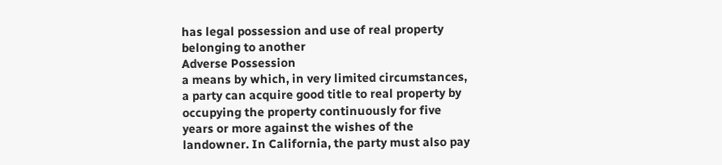has legal possession and use of real property belonging to another
Adverse Possession
a means by which, in very limited circumstances, a party can acquire good title to real property by occupying the property continuously for five years or more against the wishes of the landowner. In California, the party must also pay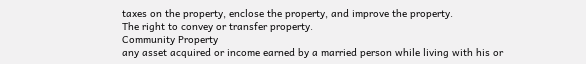taxes on the property, enclose the property, and improve the property.
The right to convey or transfer property.
Community Property
any asset acquired or income earned by a married person while living with his or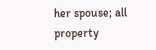her spouse; all property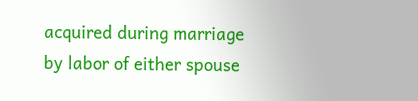acquired during marriage by labor of either spouse